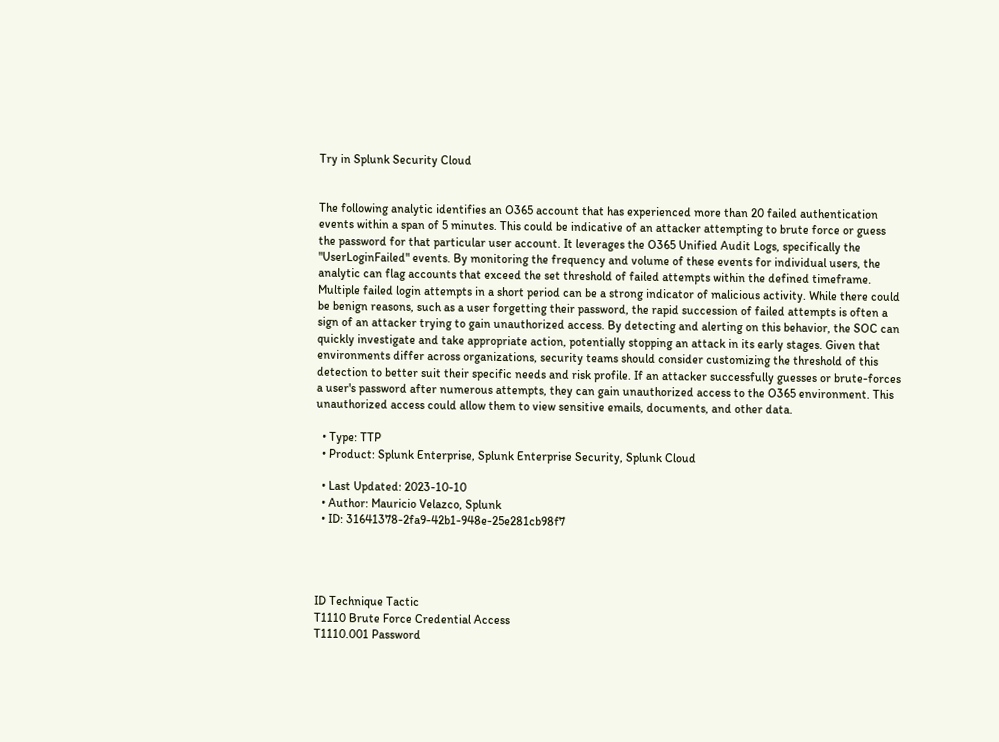Try in Splunk Security Cloud


The following analytic identifies an O365 account that has experienced more than 20 failed authentication events within a span of 5 minutes. This could be indicative of an attacker attempting to brute force or guess the password for that particular user account. It leverages the O365 Unified Audit Logs, specifically the "UserLoginFailed" events. By monitoring the frequency and volume of these events for individual users, the analytic can flag accounts that exceed the set threshold of failed attempts within the defined timeframe. Multiple failed login attempts in a short period can be a strong indicator of malicious activity. While there could be benign reasons, such as a user forgetting their password, the rapid succession of failed attempts is often a sign of an attacker trying to gain unauthorized access. By detecting and alerting on this behavior, the SOC can quickly investigate and take appropriate action, potentially stopping an attack in its early stages. Given that environments differ across organizations, security teams should consider customizing the threshold of this detection to better suit their specific needs and risk profile. If an attacker successfully guesses or brute-forces a user's password after numerous attempts, they can gain unauthorized access to the O365 environment. This unauthorized access could allow them to view sensitive emails, documents, and other data.

  • Type: TTP
  • Product: Splunk Enterprise, Splunk Enterprise Security, Splunk Cloud

  • Last Updated: 2023-10-10
  • Author: Mauricio Velazco, Splunk
  • ID: 31641378-2fa9-42b1-948e-25e281cb98f7




ID Technique Tactic
T1110 Brute Force Credential Access
T1110.001 Password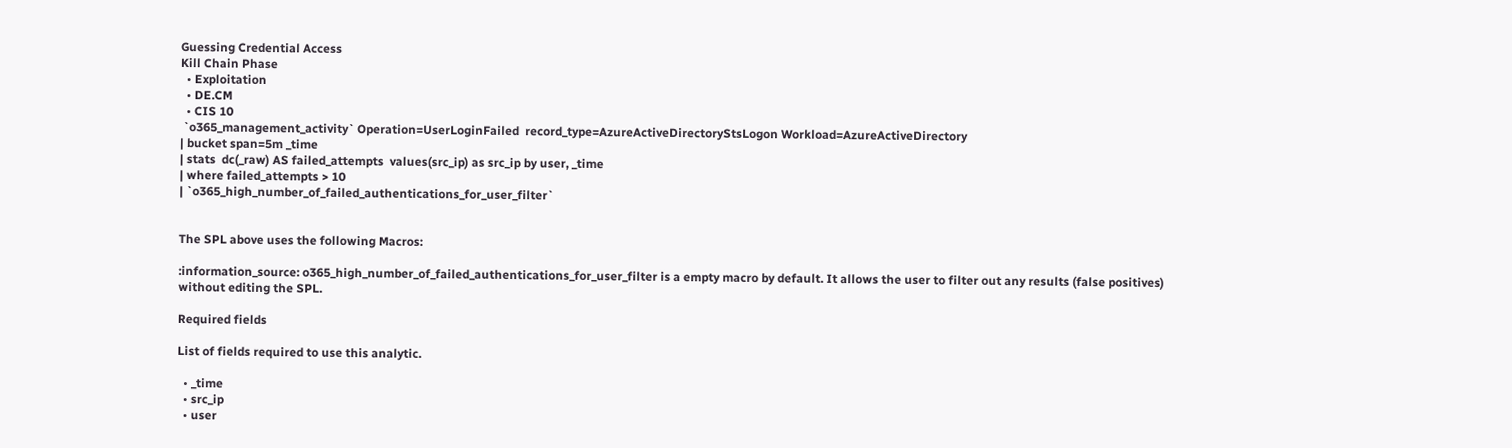Guessing Credential Access
Kill Chain Phase
  • Exploitation
  • DE.CM
  • CIS 10
 `o365_management_activity` Operation=UserLoginFailed  record_type=AzureActiveDirectoryStsLogon Workload=AzureActiveDirectory
| bucket span=5m _time
| stats  dc(_raw) AS failed_attempts  values(src_ip) as src_ip by user, _time
| where failed_attempts > 10
| `o365_high_number_of_failed_authentications_for_user_filter`


The SPL above uses the following Macros:

:information_source: o365_high_number_of_failed_authentications_for_user_filter is a empty macro by default. It allows the user to filter out any results (false positives) without editing the SPL.

Required fields

List of fields required to use this analytic.

  • _time
  • src_ip
  • user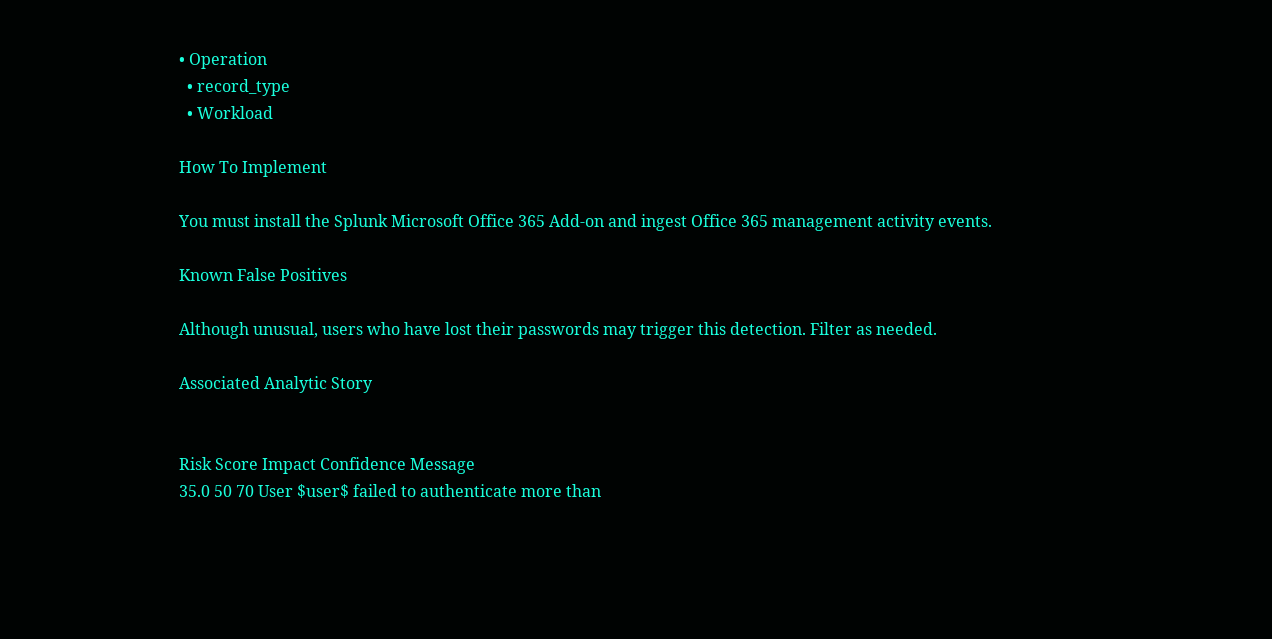• Operation
  • record_type
  • Workload

How To Implement

You must install the Splunk Microsoft Office 365 Add-on and ingest Office 365 management activity events.

Known False Positives

Although unusual, users who have lost their passwords may trigger this detection. Filter as needed.

Associated Analytic Story


Risk Score Impact Confidence Message
35.0 50 70 User $user$ failed to authenticate more than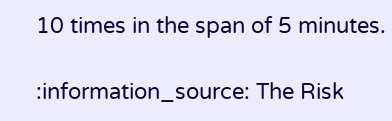10 times in the span of 5 minutes.

:information_source: The Risk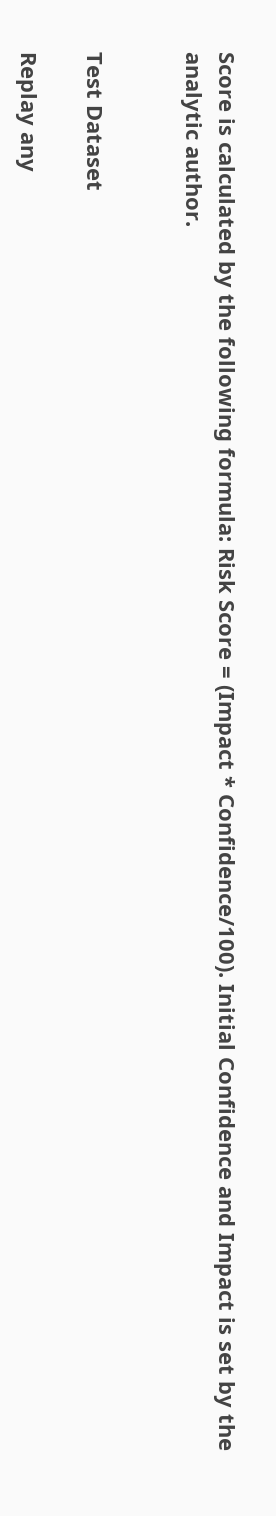Score is calculated by the following formula: Risk Score = (Impact * Confidence/100). Initial Confidence and Impact is set by the analytic author.


Test Dataset

Replay any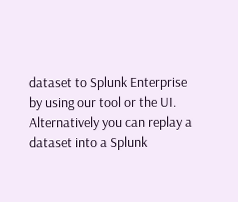dataset to Splunk Enterprise by using our tool or the UI. Alternatively you can replay a dataset into a Splunk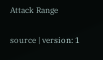Attack Range

source | version: 1